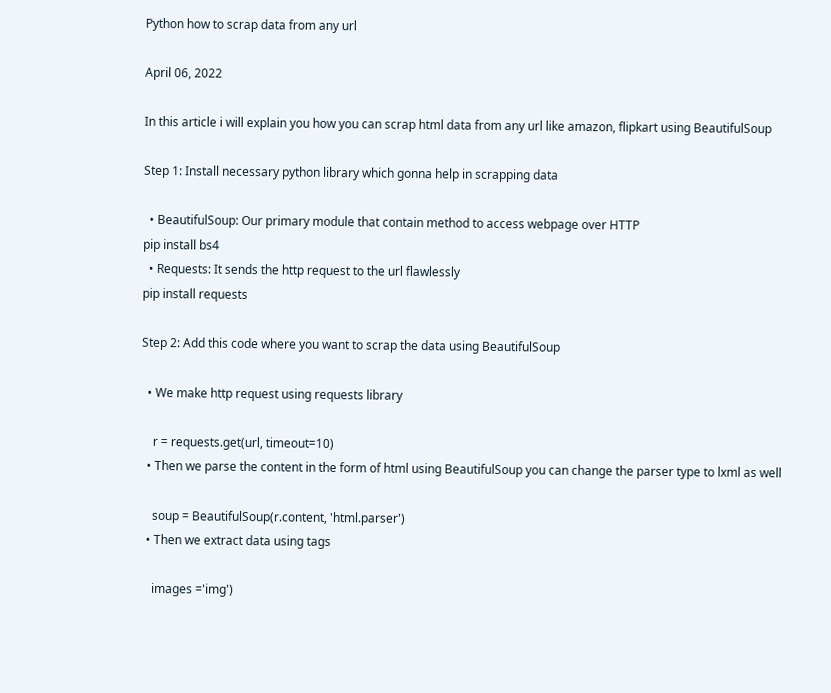Python how to scrap data from any url

April 06, 2022

In this article i will explain you how you can scrap html data from any url like amazon, flipkart using BeautifulSoup

Step 1: Install necessary python library which gonna help in scrapping data

  • BeautifulSoup: Our primary module that contain method to access webpage over HTTP
pip install bs4
  • Requests: It sends the http request to the url flawlessly
pip install requests

Step 2: Add this code where you want to scrap the data using BeautifulSoup

  • We make http request using requests library

    r = requests.get(url, timeout=10)
  • Then we parse the content in the form of html using BeautifulSoup you can change the parser type to lxml as well

    soup = BeautifulSoup(r.content, 'html.parser')
  • Then we extract data using tags

    images ='img')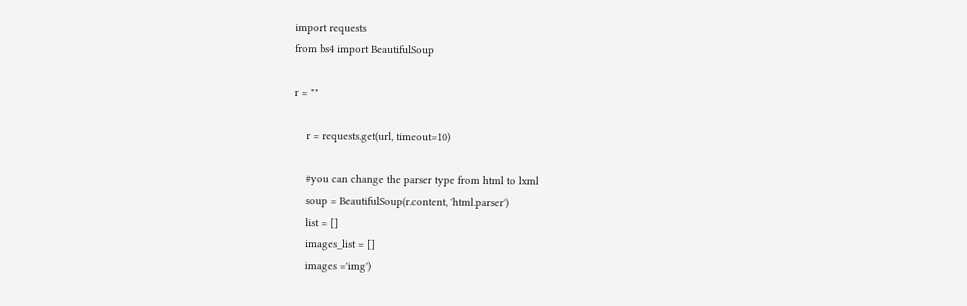import requests
from bs4 import BeautifulSoup

r = ""

    r = requests.get(url, timeout=10)

    #you can change the parser type from html to lxml
    soup = BeautifulSoup(r.content, 'html.parser')
    list = []
    images_list = []
    images ='img')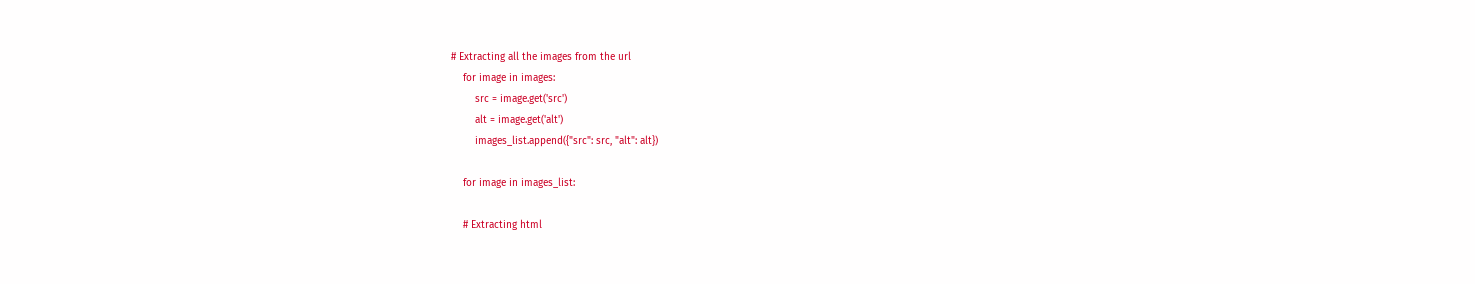# Extracting all the images from the url
    for image in images:
        src = image.get('src')
        alt = image.get('alt')
        images_list.append({"src": src, "alt": alt})

    for image in images_list:

    # Extracting html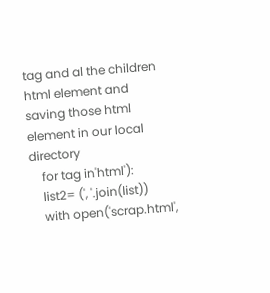tag and al the children html element and saving those html element in our local directory
    for tag in'html'):
    list2= (', '.join(list))
    with open('scrap.html',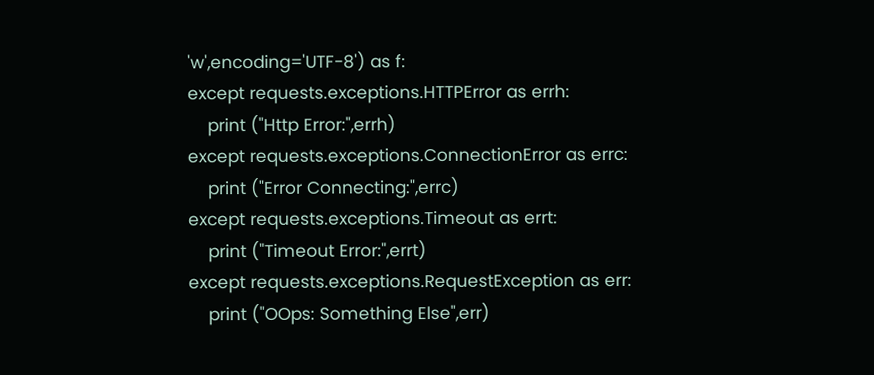'w',encoding='UTF-8') as f:
except requests.exceptions.HTTPError as errh:
    print ("Http Error:",errh)
except requests.exceptions.ConnectionError as errc:
    print ("Error Connecting:",errc)
except requests.exceptions.Timeout as errt:
    print ("Timeout Error:",errt)
except requests.exceptions.RequestException as err:
    print ("OOps: Something Else",err)